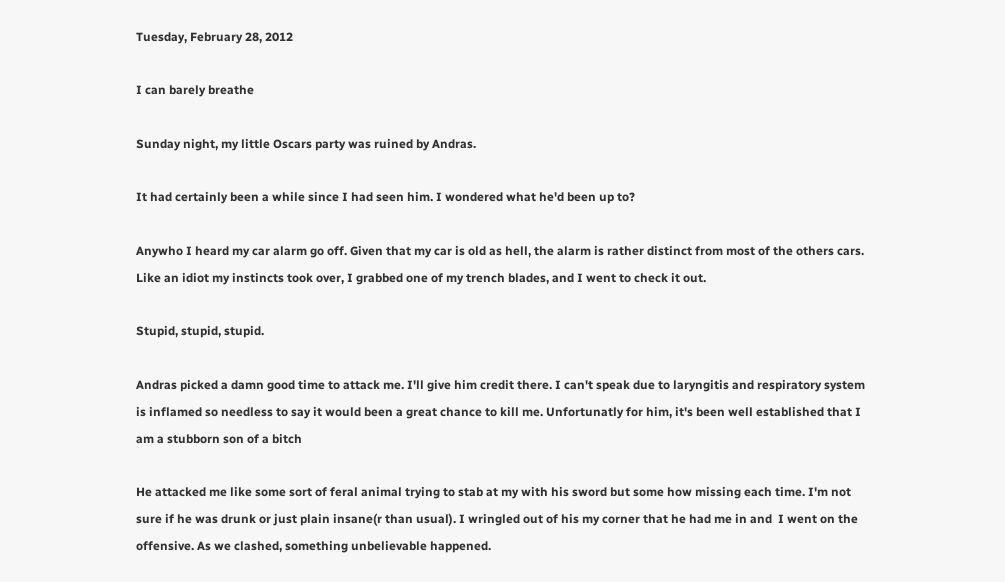Tuesday, February 28, 2012

I can barely breathe

Sunday night, my little Oscars party was ruined by Andras.

It had certainly been a while since I had seen him. I wondered what he'd been up to?

Anywho I heard my car alarm go off. Given that my car is old as hell, the alarm is rather distinct from most of the others cars. Like an idiot my instincts took over, I grabbed one of my trench blades, and I went to check it out.

Stupid, stupid, stupid.

Andras picked a damn good time to attack me. I'll give him credit there. I can't speak due to laryngitis and respiratory system is inflamed so needless to say it would been a great chance to kill me. Unfortunatly for him, it's been well established that I am a stubborn son of a bitch

He attacked me like some sort of feral animal trying to stab at my with his sword but some how missing each time. I'm not sure if he was drunk or just plain insane(r than usual). I wringled out of his my corner that he had me in and  I went on the offensive. As we clashed, something unbelievable happened.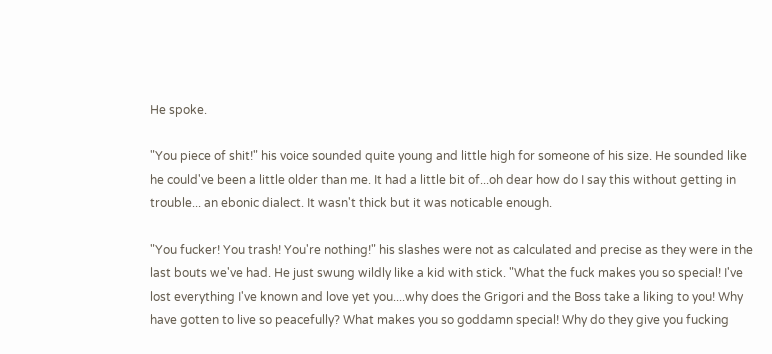He spoke.

"You piece of shit!" his voice sounded quite young and little high for someone of his size. He sounded like he could've been a little older than me. It had a little bit of...oh dear how do I say this without getting in trouble... an ebonic dialect. It wasn't thick but it was noticable enough.

"You fucker! You trash! You're nothing!" his slashes were not as calculated and precise as they were in the last bouts we've had. He just swung wildly like a kid with stick. "What the fuck makes you so special! I've lost everything I've known and love yet you....why does the Grigori and the Boss take a liking to you! Why have gotten to live so peacefully? What makes you so goddamn special! Why do they give you fucking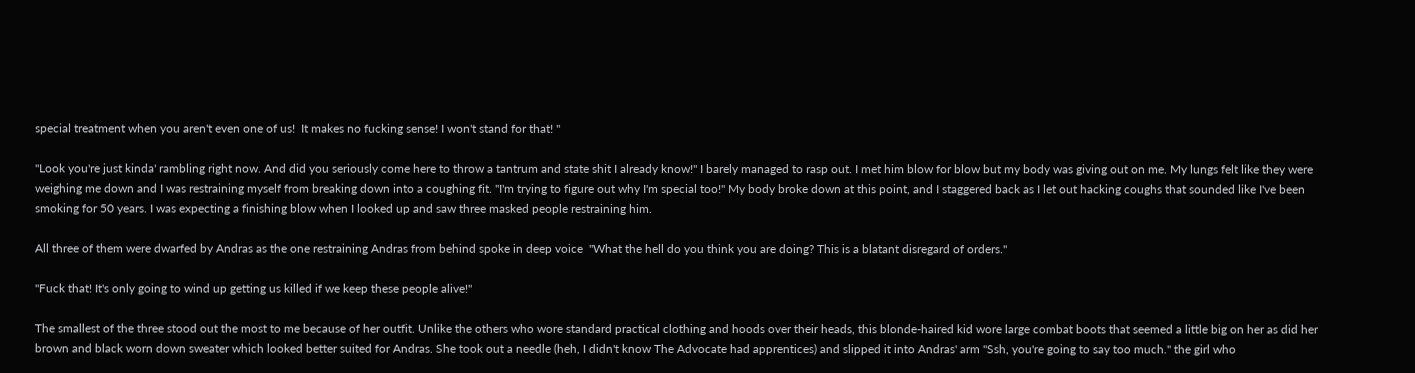special treatment when you aren't even one of us!  It makes no fucking sense! I won't stand for that! "

"Look you're just kinda' rambling right now. And did you seriously come here to throw a tantrum and state shit I already know!" I barely managed to rasp out. I met him blow for blow but my body was giving out on me. My lungs felt like they were weighing me down and I was restraining myself from breaking down into a coughing fit. "I'm trying to figure out why I'm special too!" My body broke down at this point, and I staggered back as I let out hacking coughs that sounded like I've been smoking for 50 years. I was expecting a finishing blow when I looked up and saw three masked people restraining him.

All three of them were dwarfed by Andras as the one restraining Andras from behind spoke in deep voice  "What the hell do you think you are doing? This is a blatant disregard of orders."

"Fuck that! It's only going to wind up getting us killed if we keep these people alive!"

The smallest of the three stood out the most to me because of her outfit. Unlike the others who wore standard practical clothing and hoods over their heads, this blonde-haired kid wore large combat boots that seemed a little big on her as did her brown and black worn down sweater which looked better suited for Andras. She took out a needle (heh, I didn't know The Advocate had apprentices) and slipped it into Andras' arm "Ssh, you're going to say too much." the girl who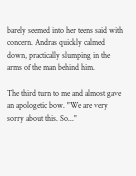barely seemed into her teens said with concern. Andras quickly calmed down, practically slumping in the arms of the man behind him.

The third turn to me and almost gave an apologetic bow. "We are very sorry about this. So..."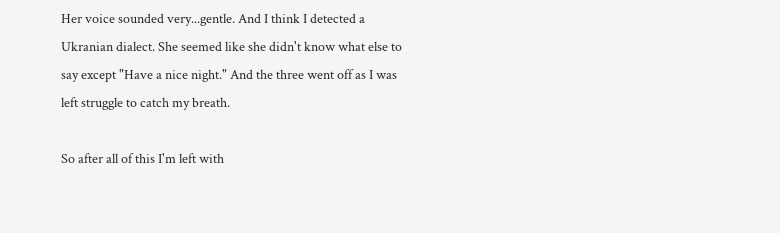Her voice sounded very...gentle. And I think I detected a Ukranian dialect. She seemed like she didn't know what else to say except "Have a nice night." And the three went off as I was left struggle to catch my breath.

So after all of this I'm left with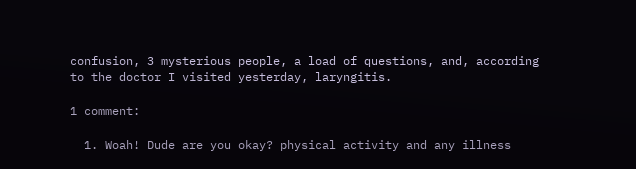confusion, 3 mysterious people, a load of questions, and, according to the doctor I visited yesterday, laryngitis.

1 comment:

  1. Woah! Dude are you okay? physical activity and any illness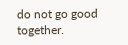do not go good together.